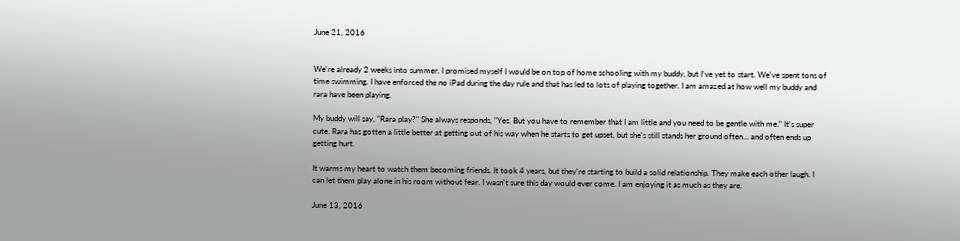June 21, 2016


We're already 2 weeks into summer. I promised myself I would be on top of home schooling with my buddy, but I've yet to start. We've spent tons of time swimming. I have enforced the no iPad during the day rule and that has led to lots of playing together. I am amazed at how well my buddy and rara have been playing.

My buddy will say, "Rara play?" She always responds, "Yes. But you have to remember that I am little and you need to be gentle with me." It's super cute. Rara has gotten a little better at getting out of his way when he starts to get upset, but she's still stands her ground often... and often ends up getting hurt.

It warms my heart to watch them becoming friends. It took 4 years, but they're starting to build a solid relationship. They make each other laugh. I can let them play alone in his room without fear. I wasn't sure this day would ever come. I am enjoying it as much as they are.

June 13, 2016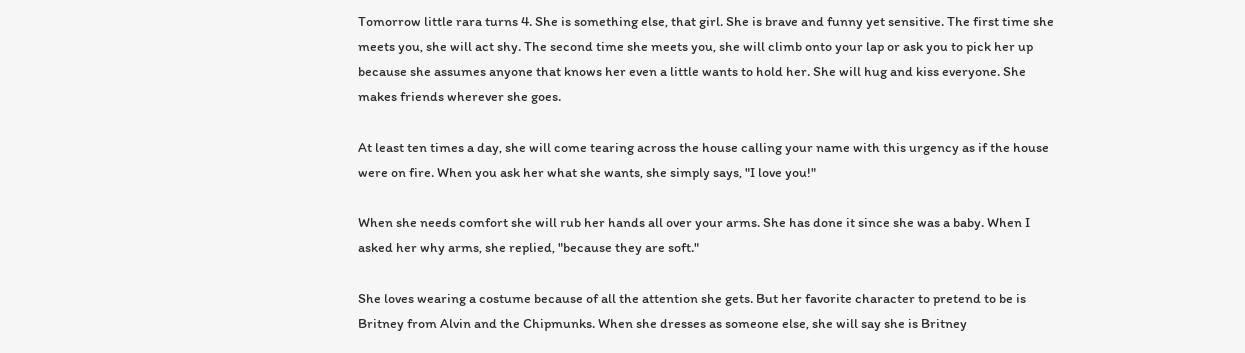Tomorrow little rara turns 4. She is something else, that girl. She is brave and funny yet sensitive. The first time she meets you, she will act shy. The second time she meets you, she will climb onto your lap or ask you to pick her up because she assumes anyone that knows her even a little wants to hold her. She will hug and kiss everyone. She makes friends wherever she goes.

At least ten times a day, she will come tearing across the house calling your name with this urgency as if the house were on fire. When you ask her what she wants, she simply says, "I love you!"

When she needs comfort she will rub her hands all over your arms. She has done it since she was a baby. When I asked her why arms, she replied, "because they are soft."

She loves wearing a costume because of all the attention she gets. But her favorite character to pretend to be is Britney from Alvin and the Chipmunks. When she dresses as someone else, she will say she is Britney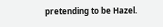pretending to be Hazel.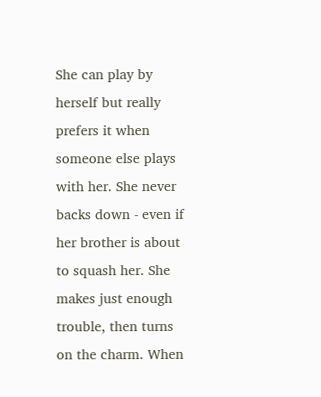She can play by herself but really prefers it when someone else plays with her. She never backs down - even if her brother is about to squash her. She makes just enough trouble, then turns on the charm. When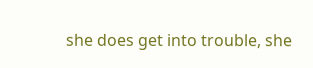she does get into trouble, she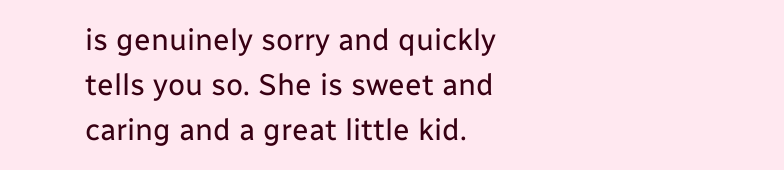is genuinely sorry and quickly tells you so. She is sweet and caring and a great little kid.